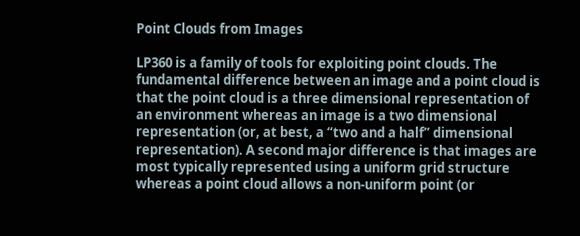Point Clouds from Images

LP360 is a family of tools for exploiting point clouds. The fundamental difference between an image and a point cloud is that the point cloud is a three dimensional representation of an environment whereas an image is a two dimensional representation (or, at best, a “two and a half” dimensional representation). A second major difference is that images are most typically represented using a uniform grid structure whereas a point cloud allows a non-uniform point (or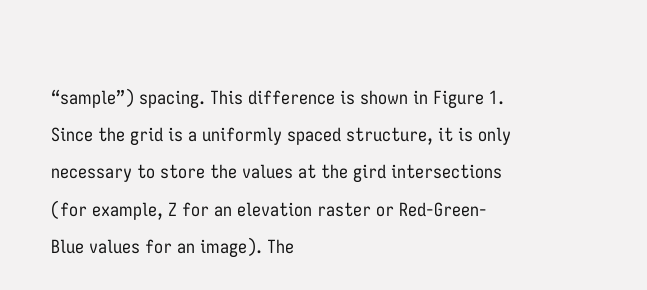“sample”) spacing. This difference is shown in Figure 1. Since the grid is a uniformly spaced structure, it is only necessary to store the values at the gird intersections (for example, Z for an elevation raster or Red-Green-Blue values for an image). The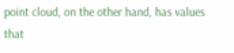point cloud, on the other hand, has values that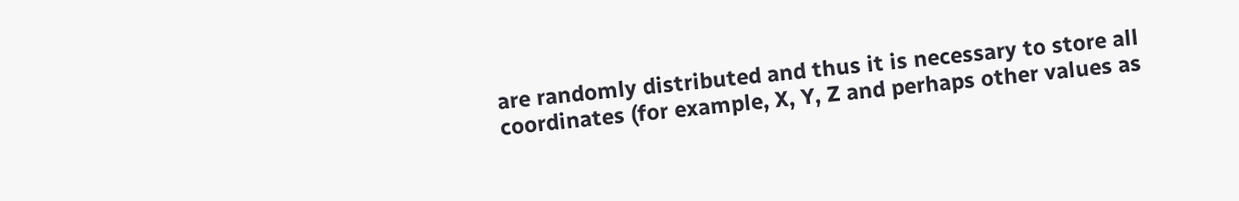are randomly distributed and thus it is necessary to store all coordinates (for example, X, Y, Z and perhaps other values as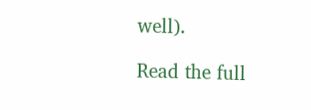well).

Read the full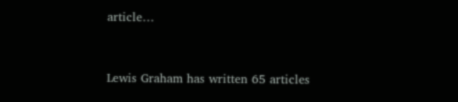article…


Lewis Graham has written 65 articles